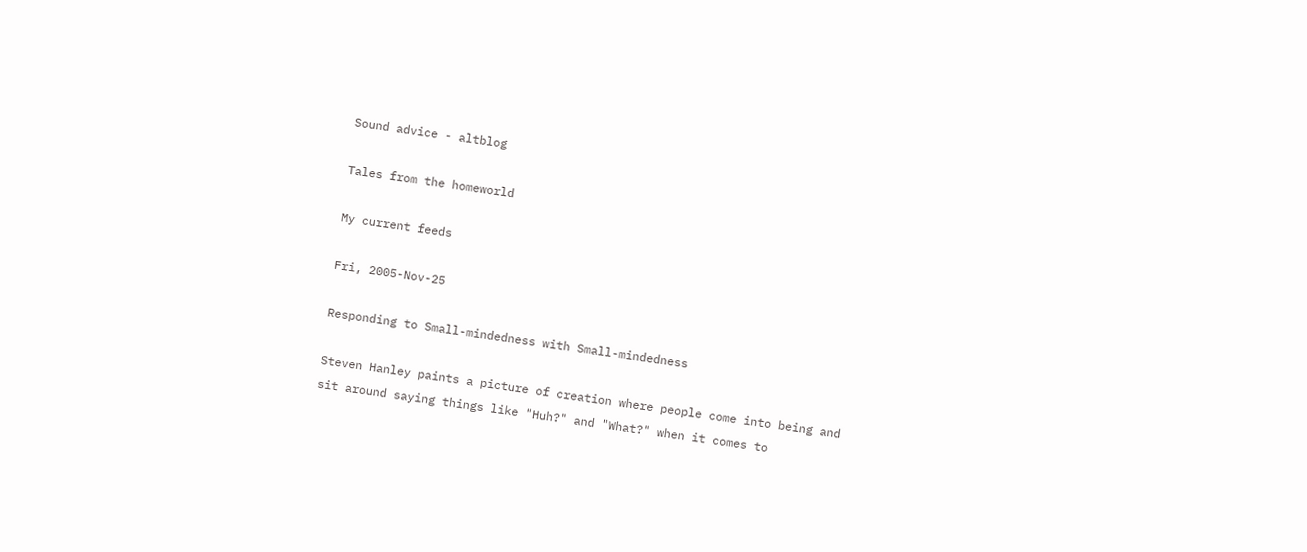Sound advice - altblog

Tales from the homeworld

My current feeds

Fri, 2005-Nov-25

Responding to Small-mindedness with Small-mindedness

Steven Hanley paints a picture of creation where people come into being and sit around saying things like "Huh?" and "What?" when it comes to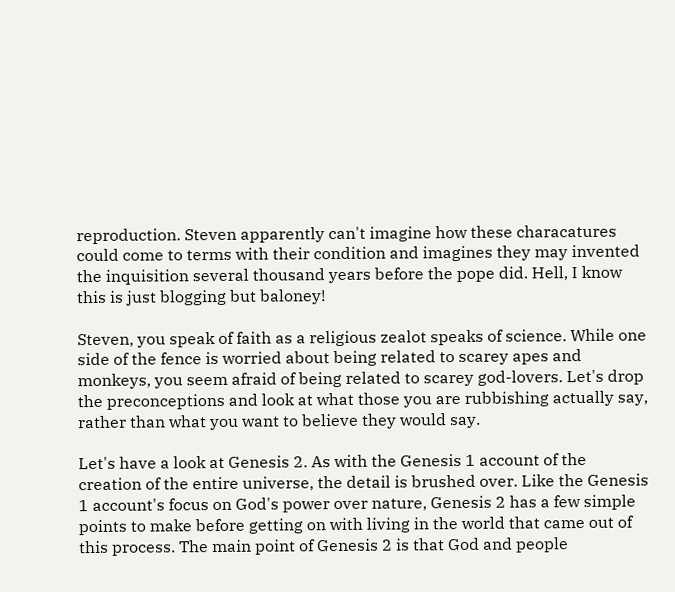reproduction. Steven apparently can't imagine how these characatures could come to terms with their condition and imagines they may invented the inquisition several thousand years before the pope did. Hell, I know this is just blogging but baloney!

Steven, you speak of faith as a religious zealot speaks of science. While one side of the fence is worried about being related to scarey apes and monkeys, you seem afraid of being related to scarey god-lovers. Let's drop the preconceptions and look at what those you are rubbishing actually say, rather than what you want to believe they would say.

Let's have a look at Genesis 2. As with the Genesis 1 account of the creation of the entire universe, the detail is brushed over. Like the Genesis 1 account's focus on God's power over nature, Genesis 2 has a few simple points to make before getting on with living in the world that came out of this process. The main point of Genesis 2 is that God and people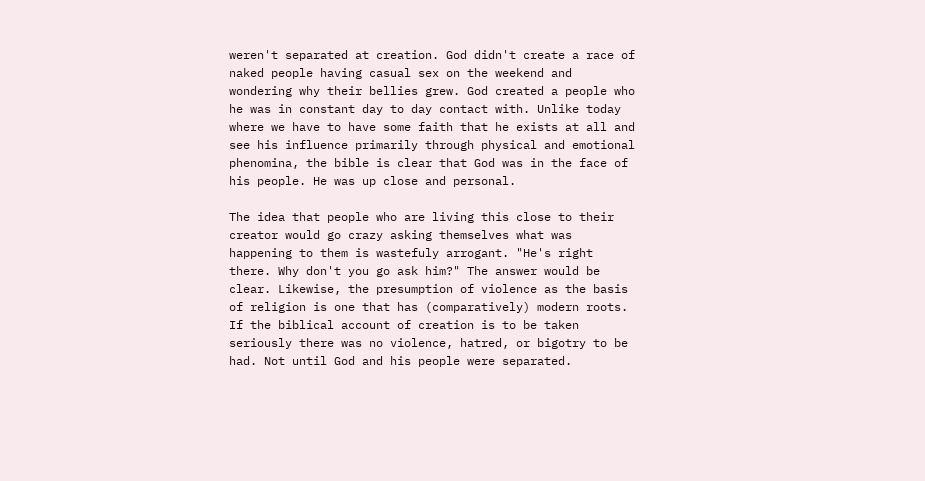weren't separated at creation. God didn't create a race of naked people having casual sex on the weekend and wondering why their bellies grew. God created a people who he was in constant day to day contact with. Unlike today where we have to have some faith that he exists at all and see his influence primarily through physical and emotional phenomina, the bible is clear that God was in the face of his people. He was up close and personal.

The idea that people who are living this close to their creator would go crazy asking themselves what was happening to them is wastefuly arrogant. "He's right there. Why don't you go ask him?" The answer would be clear. Likewise, the presumption of violence as the basis of religion is one that has (comparatively) modern roots. If the biblical account of creation is to be taken seriously there was no violence, hatred, or bigotry to be had. Not until God and his people were separated.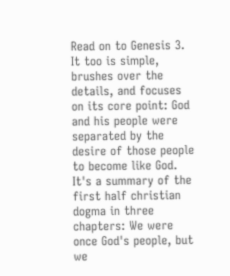Read on to Genesis 3. It too is simple, brushes over the details, and focuses on its core point: God and his people were separated by the desire of those people to become like God. It's a summary of the first half christian dogma in three chapters: We were once God's people, but we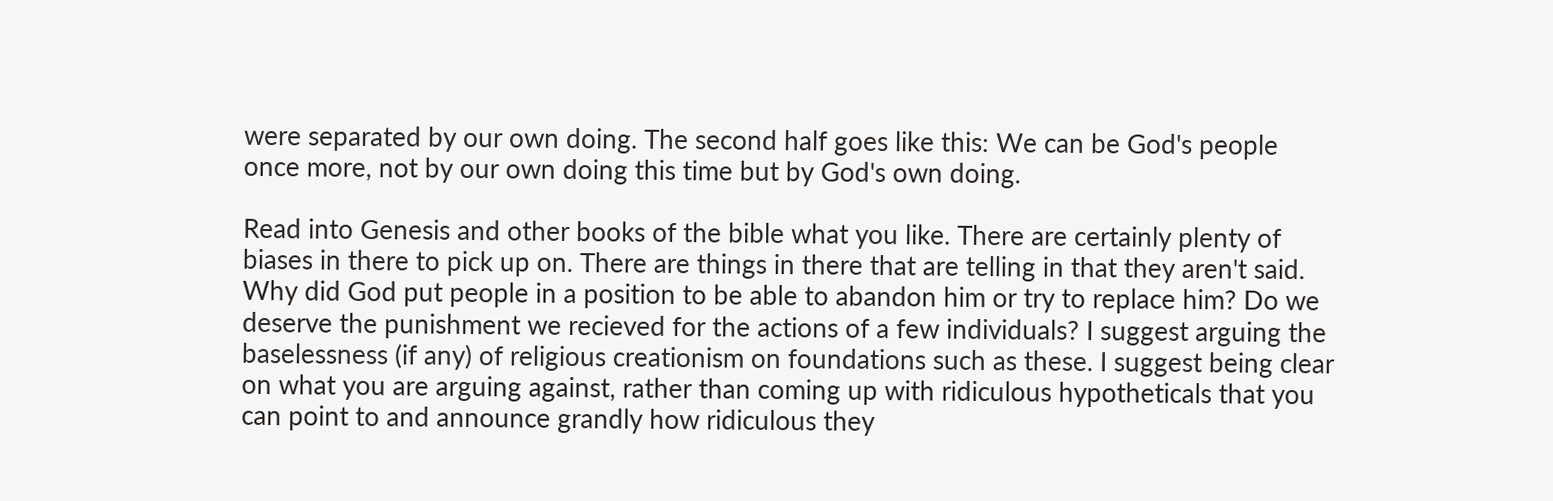were separated by our own doing. The second half goes like this: We can be God's people once more, not by our own doing this time but by God's own doing.

Read into Genesis and other books of the bible what you like. There are certainly plenty of biases in there to pick up on. There are things in there that are telling in that they aren't said. Why did God put people in a position to be able to abandon him or try to replace him? Do we deserve the punishment we recieved for the actions of a few individuals? I suggest arguing the baselessness (if any) of religious creationism on foundations such as these. I suggest being clear on what you are arguing against, rather than coming up with ridiculous hypotheticals that you can point to and announce grandly how ridiculous they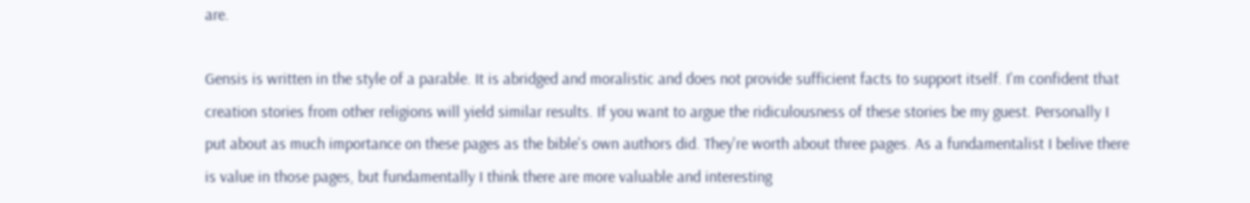are.

Gensis is written in the style of a parable. It is abridged and moralistic and does not provide sufficient facts to support itself. I'm confident that creation stories from other religions will yield similar results. If you want to argue the ridiculousness of these stories be my guest. Personally I put about as much importance on these pages as the bible's own authors did. They're worth about three pages. As a fundamentalist I belive there is value in those pages, but fundamentally I think there are more valuable and interesting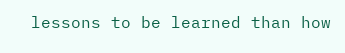lessons to be learned than how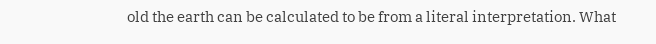old the earth can be calculated to be from a literal interpretation. What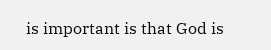is important is that God is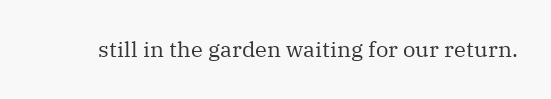still in the garden waiting for our return.